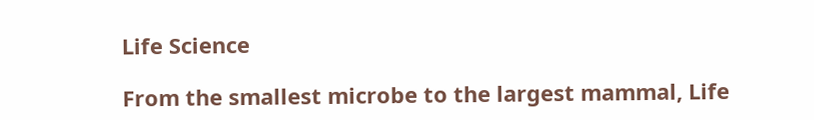Life Science

From the smallest microbe to the largest mammal, Life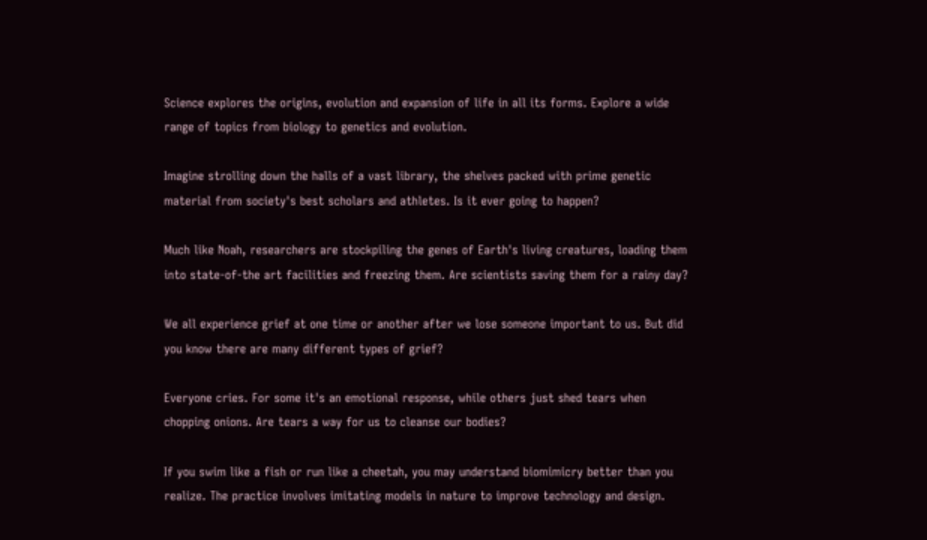Science explores the origins, evolution and expansion of life in all its forms. Explore a wide range of topics from biology to genetics and evolution.

Imagine strolling down the halls of a vast library, the shelves packed with prime genetic material from society's best scholars and athletes. Is it ever going to happen?

Much like Noah, researchers are stockpiling the genes of Earth's living creatures, loading them into state-of-the art facilities and freezing them. Are scientists saving them for a rainy day?

We all experience grief at one time or another after we lose someone important to us. But did you know there are many different types of grief?

Everyone cries. For some it's an emotional response, while others just shed tears when chopping onions. Are tears a way for us to cleanse our bodies?

If you swim like a fish or run like a cheetah, you may understand biomimicry better than you realize. The practice involves imitating models in nature to improve technology and design.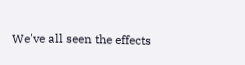We've all seen the effects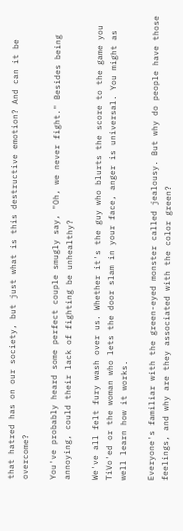that hatred has on our society, but just what is this destructive emotion? And can it be overcome?

You've probably heard some perfect couple smugly say, "Oh, we never fight." Besides being annoying, could their lack of fighting be unhealthy?

We've all felt fury wash over us. Whether it's the guy who blurts the score to the game you TiVo'ed or the woman who lets the door slam in your face, anger is universal. You might as well learn how it works.

Everyone's familiar with the green-eyed monster called jealousy. But why do people have those feelings, and why are they associated with the color green?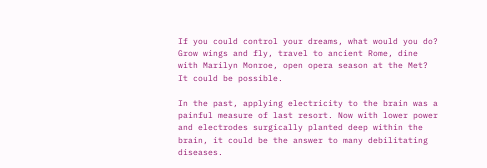If you could control your dreams, what would you do? Grow wings and fly, travel to ancient Rome, dine with Marilyn Monroe, open opera season at the Met? It could be possible.

In the past, applying electricity to the brain was a painful measure of last resort. Now with lower power and electrodes surgically planted deep within the brain, it could be the answer to many debilitating diseases.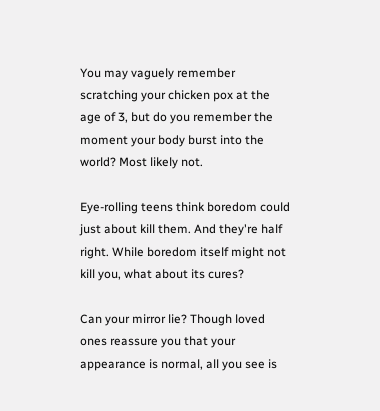You may vaguely remember scratching your chicken pox at the age of 3, but do you remember the moment your body burst into the world? Most likely not.

Eye-rolling teens think boredom could just about kill them. And they're half right. While boredom itself might not kill you, what about its cures?

Can your mirror lie? Though loved ones reassure you that your appearance is normal, all you see is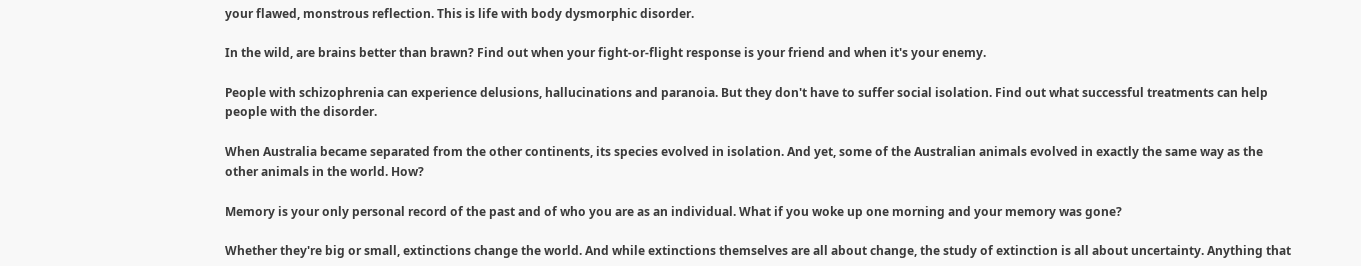your flawed, monstrous reflection. This is life with body dysmorphic disorder.

In the wild, are brains better than brawn? Find out when your fight-or-flight response is your friend and when it's your enemy.

People with schizophrenia can experience delusions, hallucinations and paranoia. But they don't have to suffer social isolation. Find out what successful treatments can help people with the disorder.

When Australia became separated from the other continents, its species evolved in isolation. And yet, some of the Australian animals evolved in exactly the same way as the other animals in the world. How?

Memory is your only personal record of the past and of who you are as an individual. What if you woke up one morning and your memory was gone?

Whether they're big or small, extinctions change the world. And while extinctions themselves are all about change, the study of extinction is all about uncertainty. Anything that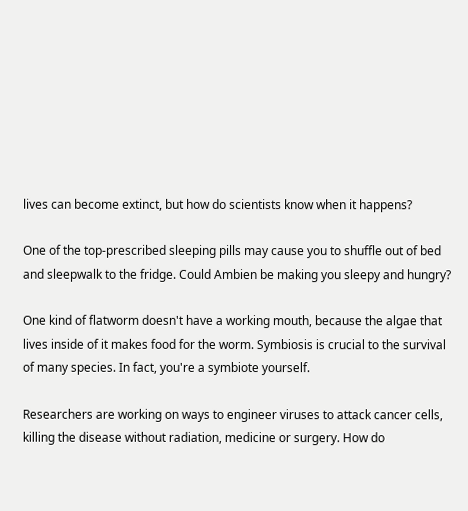lives can become extinct, but how do scientists know when it happens?

One of the top-prescribed sleeping pills may cause you to shuffle out of bed and sleepwalk to the fridge. Could Ambien be making you sleepy and hungry?

One kind of flatworm doesn't have a working mouth, because the algae that lives inside of it makes food for the worm. Symbiosis is crucial to the survival of many species. In fact, you're a symbiote yourself.

Researchers are working on ways to engineer viruses to attack cancer cells, killing the disease without radiation, medicine or surgery. How do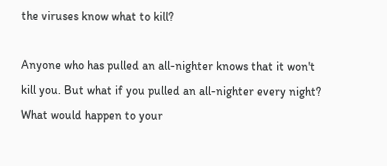the viruses know what to kill?

Anyone who has pulled an all-nighter knows that it won't kill you. But what if you pulled an all-nighter every night? What would happen to your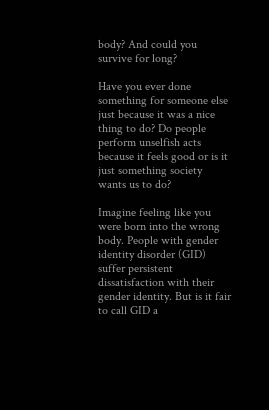body? And could you survive for long?

Have you ever done something for someone else just because it was a nice thing to do? Do people perform unselfish acts because it feels good or is it just something society wants us to do?

Imagine feeling like you were born into the wrong body. People with gender identity disorder (GID) suffer persistent dissatisfaction with their gender identity. But is it fair to call GID a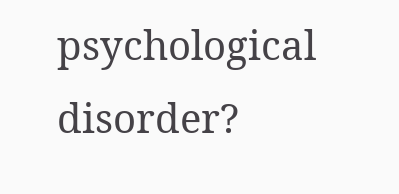psychological disorder?